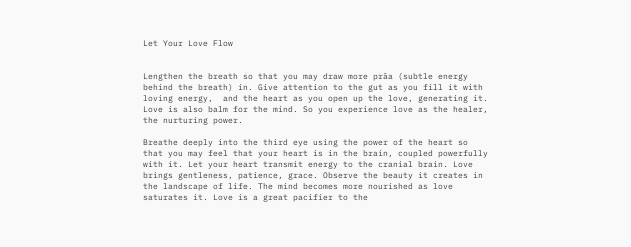Let Your Love Flow


Lengthen the breath so that you may draw more prāa (subtle energy behind the breath) in. Give attention to the gut as you fill it with loving energy,  and the heart as you open up the love, generating it. Love is also balm for the mind. So you experience love as the healer, the nurturing power.

Breathe deeply into the third eye using the power of the heart so that you may feel that your heart is in the brain, coupled powerfully with it. Let your heart transmit energy to the cranial brain. Love brings gentleness, patience, grace. Observe the beauty it creates in the landscape of life. The mind becomes more nourished as love saturates it. Love is a great pacifier to the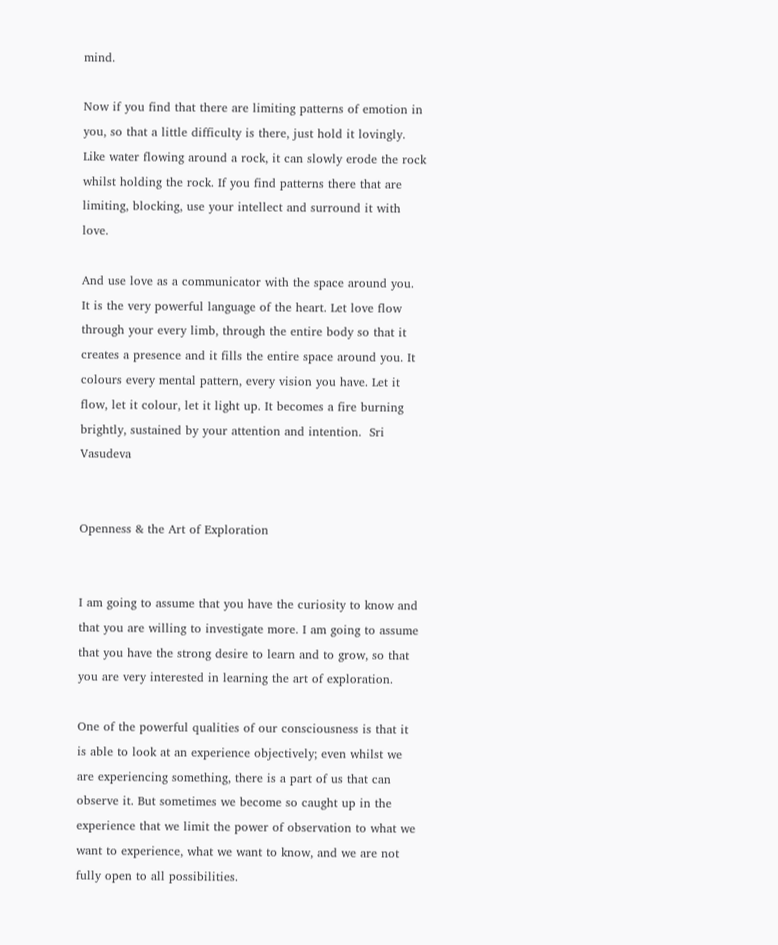mind.

Now if you find that there are limiting patterns of emotion in you, so that a little difficulty is there, just hold it lovingly. Like water flowing around a rock, it can slowly erode the rock whilst holding the rock. If you find patterns there that are limiting, blocking, use your intellect and surround it with love.

And use love as a communicator with the space around you. It is the very powerful language of the heart. Let love flow through your every limb, through the entire body so that it creates a presence and it fills the entire space around you. It colours every mental pattern, every vision you have. Let it flow, let it colour, let it light up. It becomes a fire burning brightly, sustained by your attention and intention.  Sri Vasudeva


Openness & the Art of Exploration


I am going to assume that you have the curiosity to know and that you are willing to investigate more. I am going to assume that you have the strong desire to learn and to grow, so that you are very interested in learning the art of exploration.

One of the powerful qualities of our consciousness is that it is able to look at an experience objectively; even whilst we are experiencing something, there is a part of us that can observe it. But sometimes we become so caught up in the experience that we limit the power of observation to what we want to experience, what we want to know, and we are not fully open to all possibilities.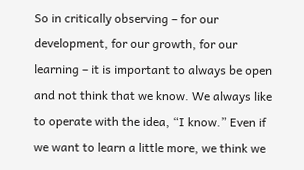So in critically observing – for our development, for our growth, for our learning – it is important to always be open and not think that we know. We always like to operate with the idea, “I know.” Even if we want to learn a little more, we think we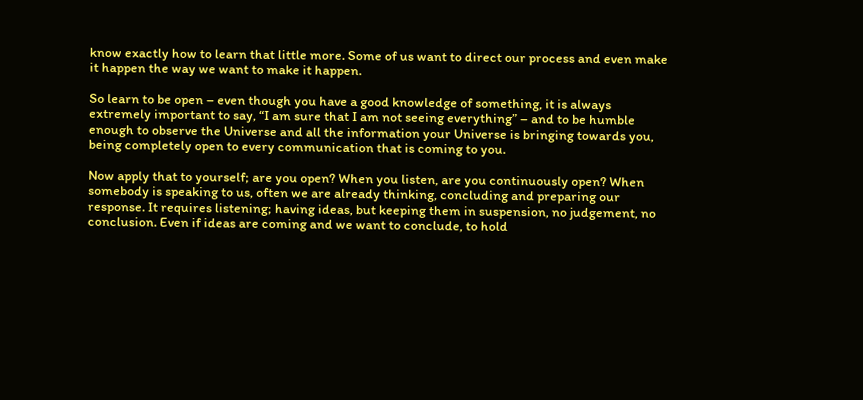know exactly how to learn that little more. Some of us want to direct our process and even make it happen the way we want to make it happen.

So learn to be open – even though you have a good knowledge of something, it is always extremely important to say, “I am sure that I am not seeing everything” – and to be humble enough to observe the Universe and all the information your Universe is bringing towards you, being completely open to every communication that is coming to you.

Now apply that to yourself; are you open? When you listen, are you continuously open? When somebody is speaking to us, often we are already thinking, concluding and preparing our response. It requires listening; having ideas, but keeping them in suspension, no judgement, no conclusion. Even if ideas are coming and we want to conclude, to hold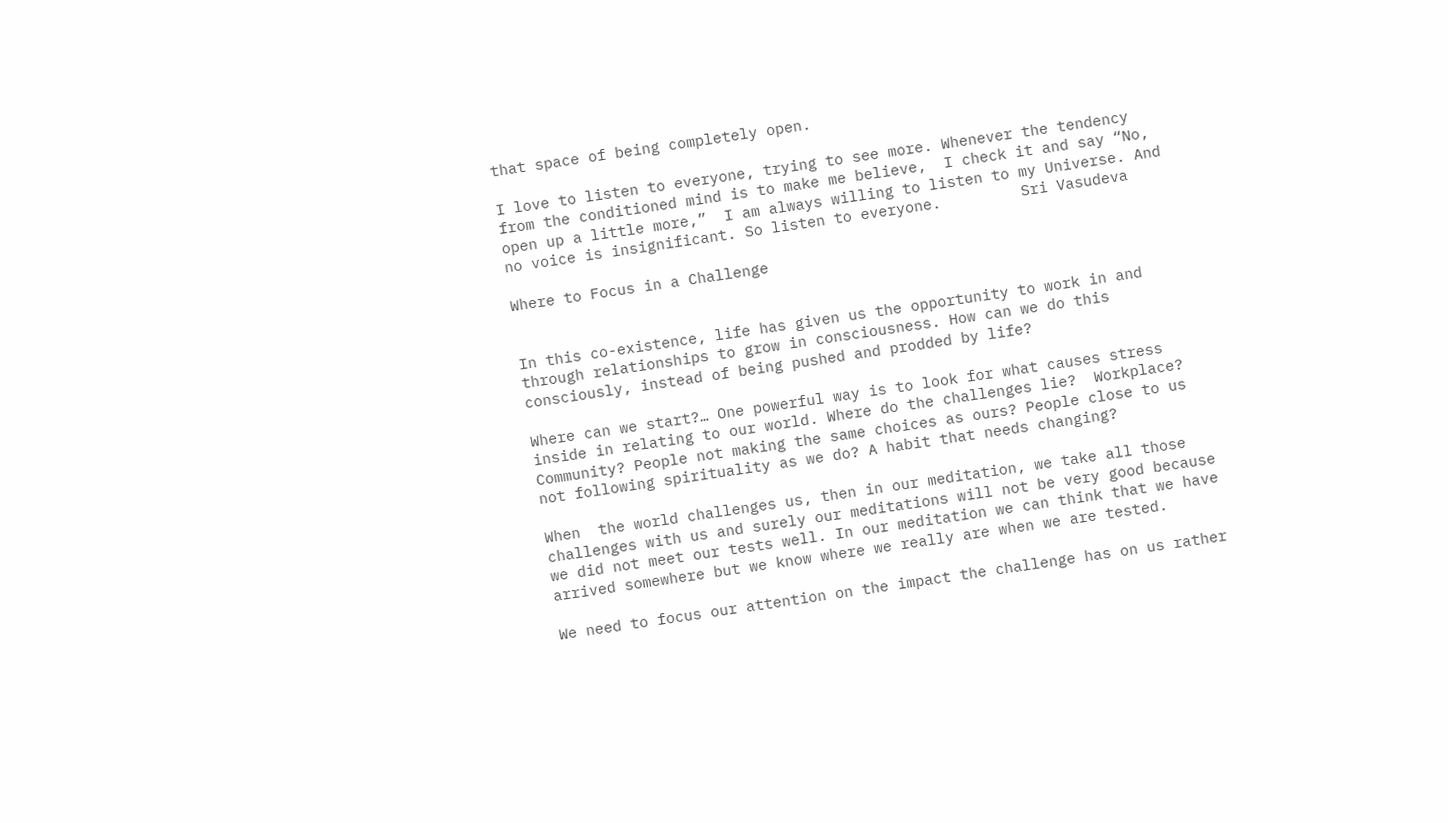that space of being completely open.

I love to listen to everyone, trying to see more. Whenever the tendency from the conditioned mind is to make me believe,  I check it and say “No, open up a little more,”  I am always willing to listen to my Universe. And no voice is insignificant. So listen to everyone.         Sri Vasudeva

Where to Focus in a Challenge


In this co-existence, life has given us the opportunity to work in and through relationships to grow in consciousness. How can we do this consciously, instead of being pushed and prodded by life?

Where can we start?… One powerful way is to look for what causes stress inside in relating to our world. Where do the challenges lie?  Workplace? Community? People not making the same choices as ours? People close to us not following spirituality as we do? A habit that needs changing?

When  the world challenges us, then in our meditation, we take all those challenges with us and surely our meditations will not be very good because we did not meet our tests well. In our meditation we can think that we have arrived somewhere but we know where we really are when we are tested.

We need to focus our attention on the impact the challenge has on us rather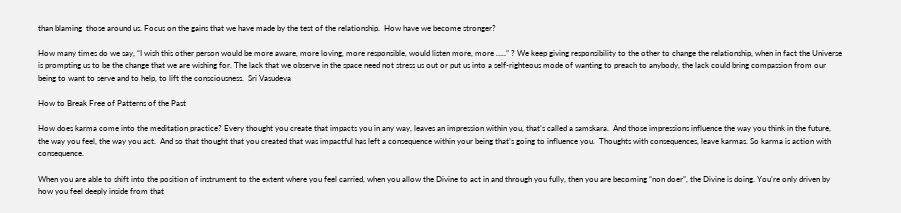than blaming  those around us. Focus on the gains that we have made by the test of the relationship.  How have we become stronger?

How many times do we say, “I wish this other person would be more aware, more loving, more responsible, would listen more, more …..” ? We keep giving responsibility to the other to change the relationship, when in fact the Universe is prompting us to be the change that we are wishing for. The lack that we observe in the space need not stress us out or put us into a self-righteous mode of wanting to preach to anybody, the lack could bring compassion from our being to want to serve and to help, to lift the consciousness.  Sri Vasudeva

How to Break Free of Patterns of the Past

How does karma come into the meditation practice? Every thought you create that impacts you in any way, leaves an impression within you, that’s called a samskara.  And those impressions influence the way you think in the future, the way you feel, the way you act.  And so that thought that you created that was impactful has left a consequence within your being that’s going to influence you.  Thoughts with consequences, leave karmas. So karma is action with consequence.

When you are able to shift into the position of instrument to the extent where you feel carried, when you allow the Divine to act in and through you fully, then you are becoming “non doer”, the Divine is doing. You’re only driven by how you feel deeply inside from that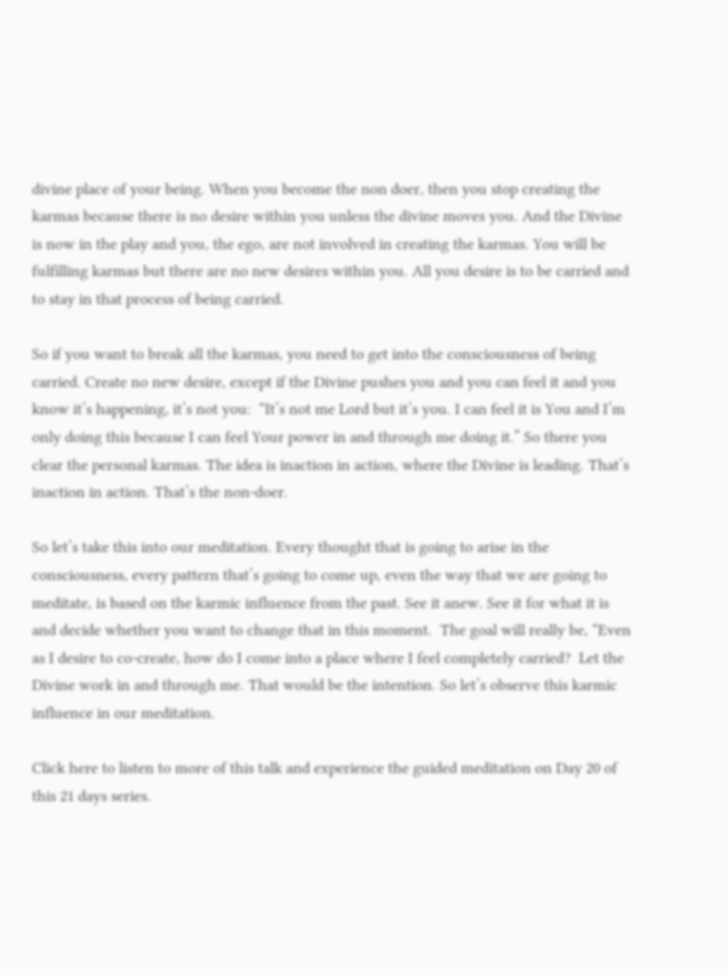divine place of your being. When you become the non doer, then you stop creating the karmas because there is no desire within you unless the divine moves you. And the Divine is now in the play and you, the ego, are not involved in creating the karmas. You will be fulfilling karmas but there are no new desires within you. All you desire is to be carried and to stay in that process of being carried.

So if you want to break all the karmas, you need to get into the consciousness of being carried. Create no new desire, except if the Divine pushes you and you can feel it and you know it’s happening, it’s not you:  “It’s not me Lord but it’s you. I can feel it is You and I’m only doing this because I can feel Your power in and through me doing it.” So there you clear the personal karmas. The idea is inaction in action, where the Divine is leading. That’s inaction in action. That’s the non-doer.

So let’s take this into our meditation. Every thought that is going to arise in the consciousness, every pattern that’s going to come up, even the way that we are going to meditate, is based on the karmic influence from the past. See it anew. See it for what it is and decide whether you want to change that in this moment.  The goal will really be, “Even as I desire to co-create, how do I come into a place where I feel completely carried?  Let the Divine work in and through me. That would be the intention. So let’s observe this karmic influence in our meditation.

Click here to listen to more of this talk and experience the guided meditation on Day 20 of this 21 days series.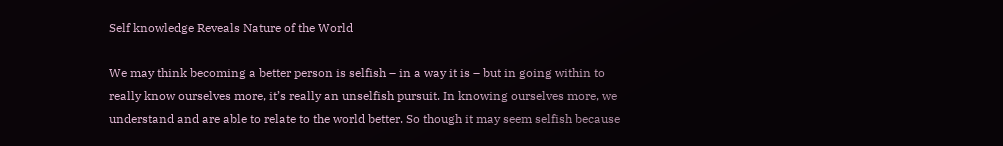Self knowledge Reveals Nature of the World

We may think becoming a better person is selfish – in a way it is – but in going within to really know ourselves more, it’s really an unselfish pursuit. In knowing ourselves more, we understand and are able to relate to the world better. So though it may seem selfish because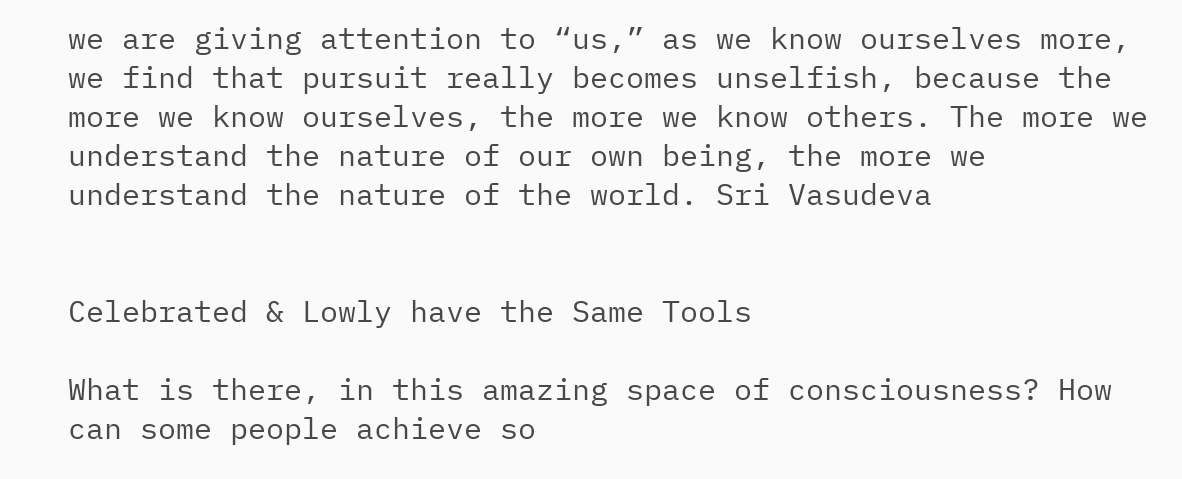we are giving attention to “us,” as we know ourselves more, we find that pursuit really becomes unselfish, because the more we know ourselves, the more we know others. The more we understand the nature of our own being, the more we understand the nature of the world. Sri Vasudeva


Celebrated & Lowly have the Same Tools

What is there, in this amazing space of consciousness? How can some people achieve so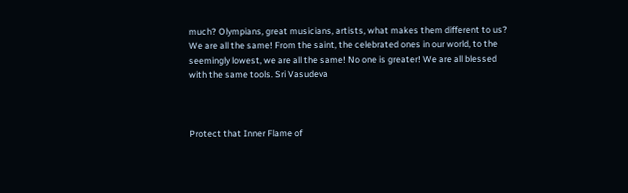much? Olympians, great musicians, artists, what makes them different to us? We are all the same! From the saint, the celebrated ones in our world, to the seemingly lowest, we are all the same! No one is greater! We are all blessed with the same tools. Sri Vasudeva



Protect that Inner Flame of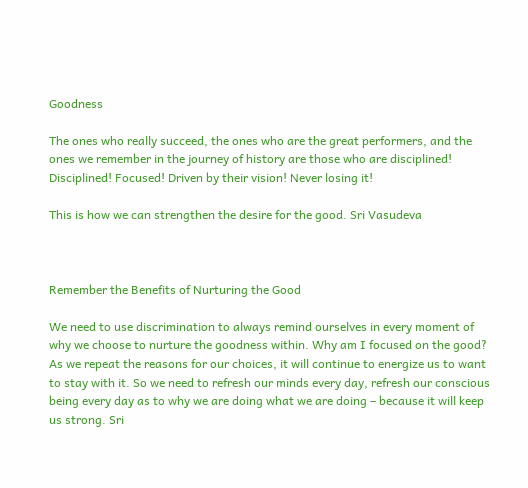Goodness

The ones who really succeed, the ones who are the great performers, and the ones we remember in the journey of history are those who are disciplined! Disciplined! Focused! Driven by their vision! Never losing it!

This is how we can strengthen the desire for the good. Sri Vasudeva



Remember the Benefits of Nurturing the Good

We need to use discrimination to always remind ourselves in every moment of why we choose to nurture the goodness within. Why am I focused on the good? As we repeat the reasons for our choices, it will continue to energize us to want to stay with it. So we need to refresh our minds every day, refresh our conscious being every day as to why we are doing what we are doing – because it will keep us strong. Sri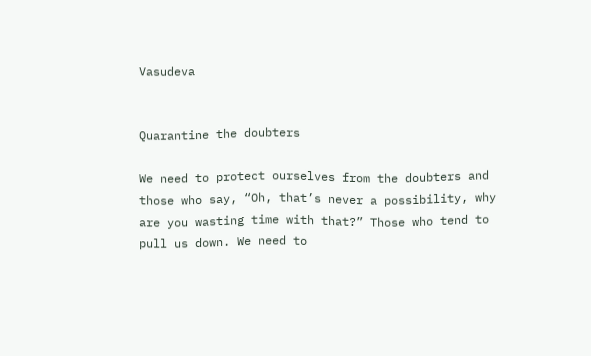Vasudeva


Quarantine the doubters

We need to protect ourselves from the doubters and those who say, “Oh, that’s never a possibility, why are you wasting time with that?” Those who tend to pull us down. We need to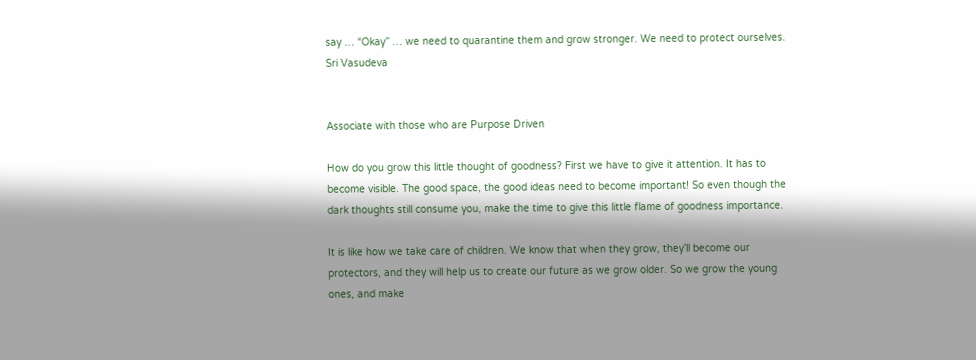say … “Okay” … we need to quarantine them and grow stronger. We need to protect ourselves. Sri Vasudeva


Associate with those who are Purpose Driven

How do you grow this little thought of goodness? First we have to give it attention. It has to become visible. The good space, the good ideas need to become important! So even though the dark thoughts still consume you, make the time to give this little flame of goodness importance.

It is like how we take care of children. We know that when they grow, they’ll become our protectors, and they will help us to create our future as we grow older. So we grow the young ones, and make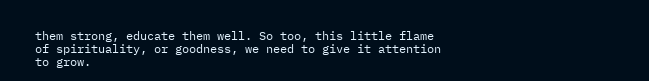them strong, educate them well. So too, this little flame of spirituality, or goodness, we need to give it attention to grow.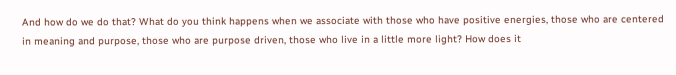And how do we do that? What do you think happens when we associate with those who have positive energies, those who are centered in meaning and purpose, those who are purpose driven, those who live in a little more light? How does it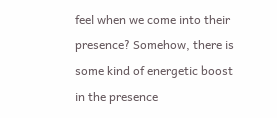feel when we come into their presence? Somehow, there is some kind of energetic boost in the presence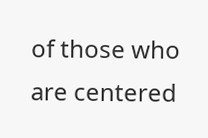of those who are centered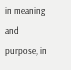in meaning and purpose, in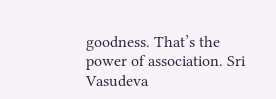goodness. That’s the power of association. Sri Vasudeva